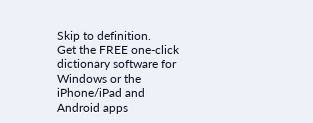Skip to definition.
Get the FREE one-click dictionary software for Windows or the iPhone/iPad and Android apps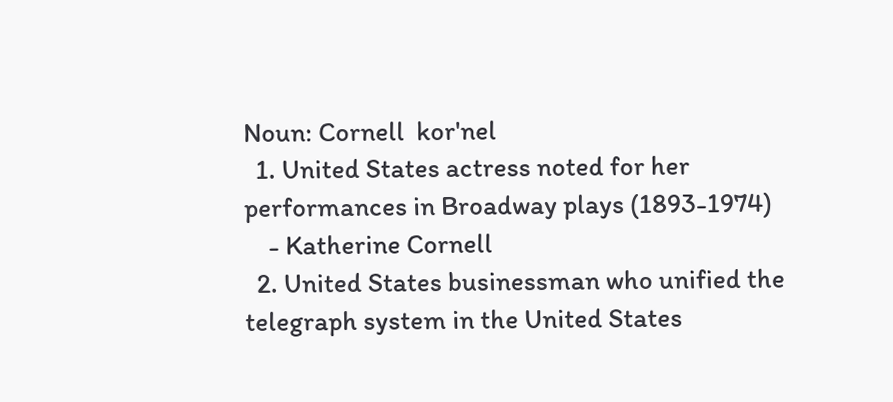Noun: Cornell  kor'nel
  1. United States actress noted for her performances in Broadway plays (1893-1974)
    - Katherine Cornell
  2. United States businessman who unified the telegraph system in the United States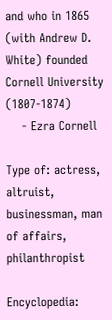and who in 1865 (with Andrew D. White) founded Cornell University (1807-1874)
    - Ezra Cornell

Type of: actress, altruist, businessman, man of affairs, philanthropist

Encyclopedia: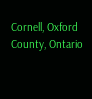Cornell, Oxford County, Ontario